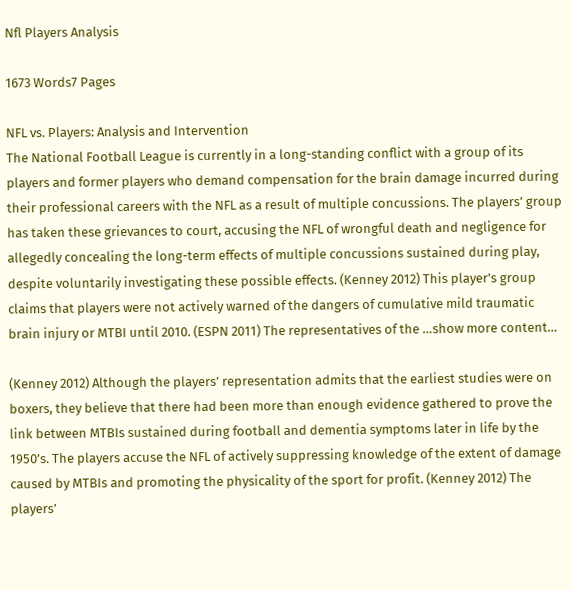Nfl Players Analysis

1673 Words7 Pages

NFL vs. Players: Analysis and Intervention
The National Football League is currently in a long-standing conflict with a group of its players and former players who demand compensation for the brain damage incurred during their professional careers with the NFL as a result of multiple concussions. The players’ group has taken these grievances to court, accusing the NFL of wrongful death and negligence for allegedly concealing the long-term effects of multiple concussions sustained during play, despite voluntarily investigating these possible effects. (Kenney 2012) This player’s group claims that players were not actively warned of the dangers of cumulative mild traumatic brain injury or MTBI until 2010. (ESPN 2011) The representatives of the …show more content…

(Kenney 2012) Although the players’ representation admits that the earliest studies were on boxers, they believe that there had been more than enough evidence gathered to prove the link between MTBIs sustained during football and dementia symptoms later in life by the 1950’s. The players accuse the NFL of actively suppressing knowledge of the extent of damage caused by MTBIs and promoting the physicality of the sport for profit. (Kenney 2012) The players’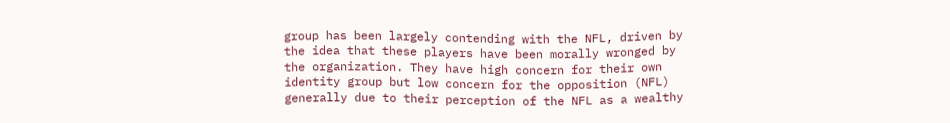group has been largely contending with the NFL, driven by the idea that these players have been morally wronged by the organization. They have high concern for their own identity group but low concern for the opposition (NFL) generally due to their perception of the NFL as a wealthy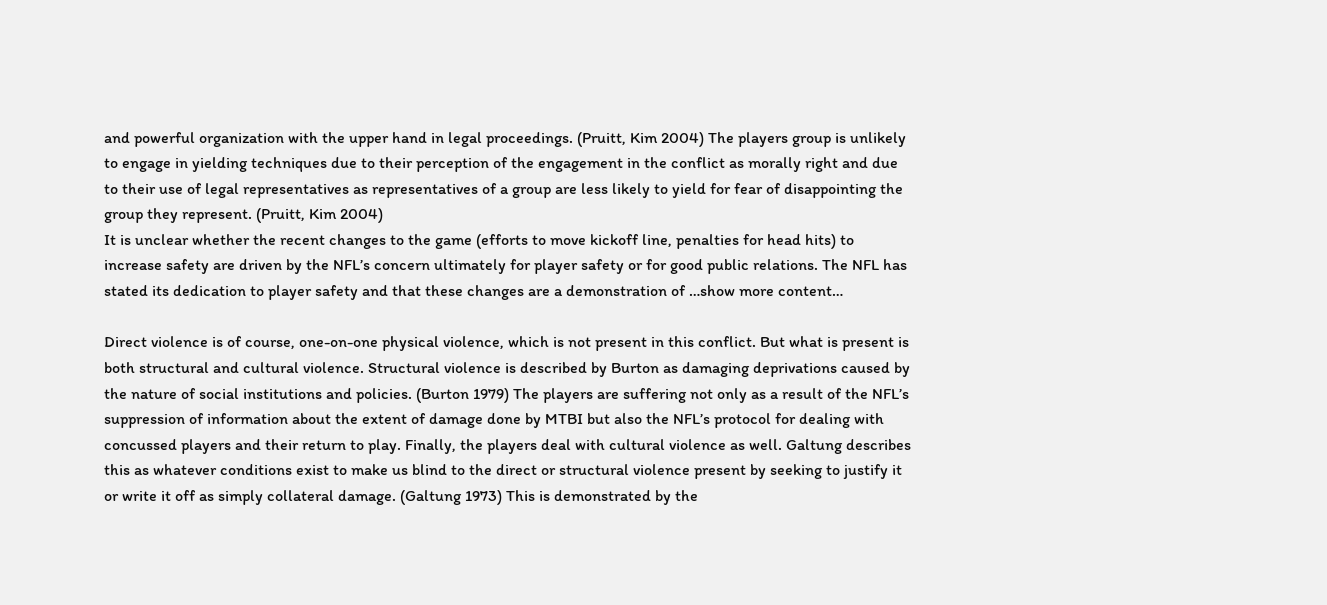and powerful organization with the upper hand in legal proceedings. (Pruitt, Kim 2004) The players group is unlikely to engage in yielding techniques due to their perception of the engagement in the conflict as morally right and due to their use of legal representatives as representatives of a group are less likely to yield for fear of disappointing the group they represent. (Pruitt, Kim 2004)
It is unclear whether the recent changes to the game (efforts to move kickoff line, penalties for head hits) to increase safety are driven by the NFL’s concern ultimately for player safety or for good public relations. The NFL has stated its dedication to player safety and that these changes are a demonstration of …show more content…

Direct violence is of course, one-on-one physical violence, which is not present in this conflict. But what is present is both structural and cultural violence. Structural violence is described by Burton as damaging deprivations caused by the nature of social institutions and policies. (Burton 1979) The players are suffering not only as a result of the NFL’s suppression of information about the extent of damage done by MTBI but also the NFL’s protocol for dealing with concussed players and their return to play. Finally, the players deal with cultural violence as well. Galtung describes this as whatever conditions exist to make us blind to the direct or structural violence present by seeking to justify it or write it off as simply collateral damage. (Galtung 1973) This is demonstrated by the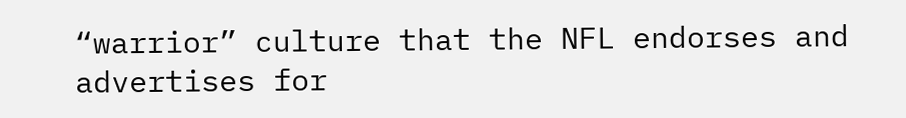“warrior” culture that the NFL endorses and advertises for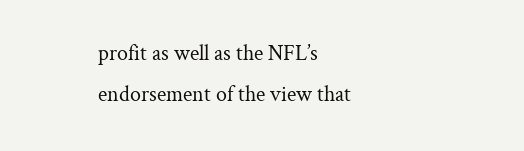profit as well as the NFL’s endorsement of the view that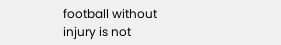football without injury is not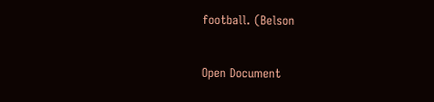football. (Belson

Open Document